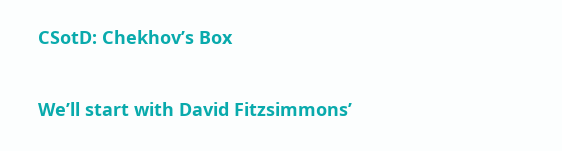CSotD: Chekhov’s Box

We’ll start with David Fitzsimmons’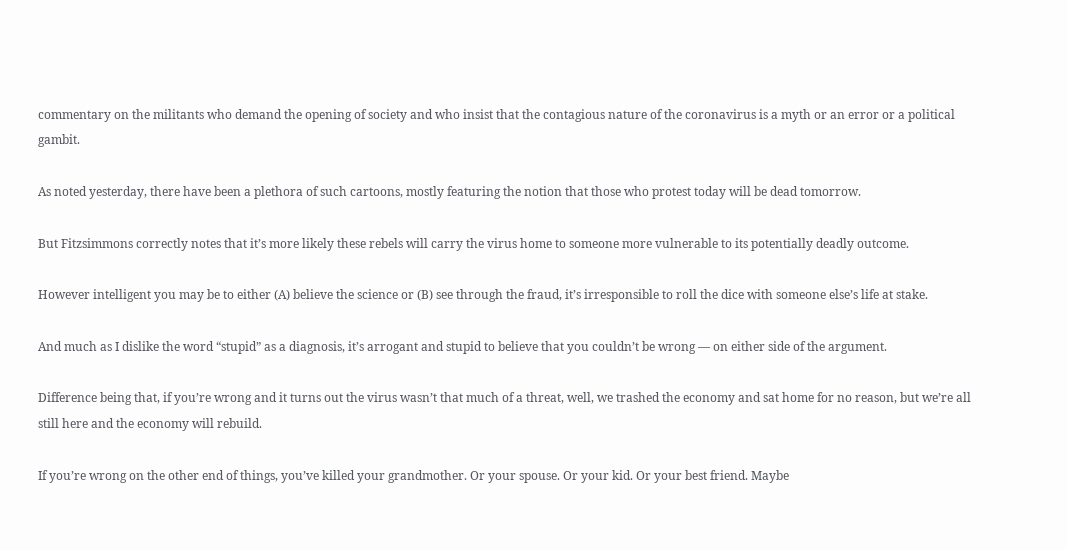commentary on the militants who demand the opening of society and who insist that the contagious nature of the coronavirus is a myth or an error or a political gambit.

As noted yesterday, there have been a plethora of such cartoons, mostly featuring the notion that those who protest today will be dead tomorrow.

But Fitzsimmons correctly notes that it’s more likely these rebels will carry the virus home to someone more vulnerable to its potentially deadly outcome.

However intelligent you may be to either (A) believe the science or (B) see through the fraud, it’s irresponsible to roll the dice with someone else’s life at stake.

And much as I dislike the word “stupid” as a diagnosis, it’s arrogant and stupid to believe that you couldn’t be wrong — on either side of the argument.

Difference being that, if you’re wrong and it turns out the virus wasn’t that much of a threat, well, we trashed the economy and sat home for no reason, but we’re all still here and the economy will rebuild.

If you’re wrong on the other end of things, you’ve killed your grandmother. Or your spouse. Or your kid. Or your best friend. Maybe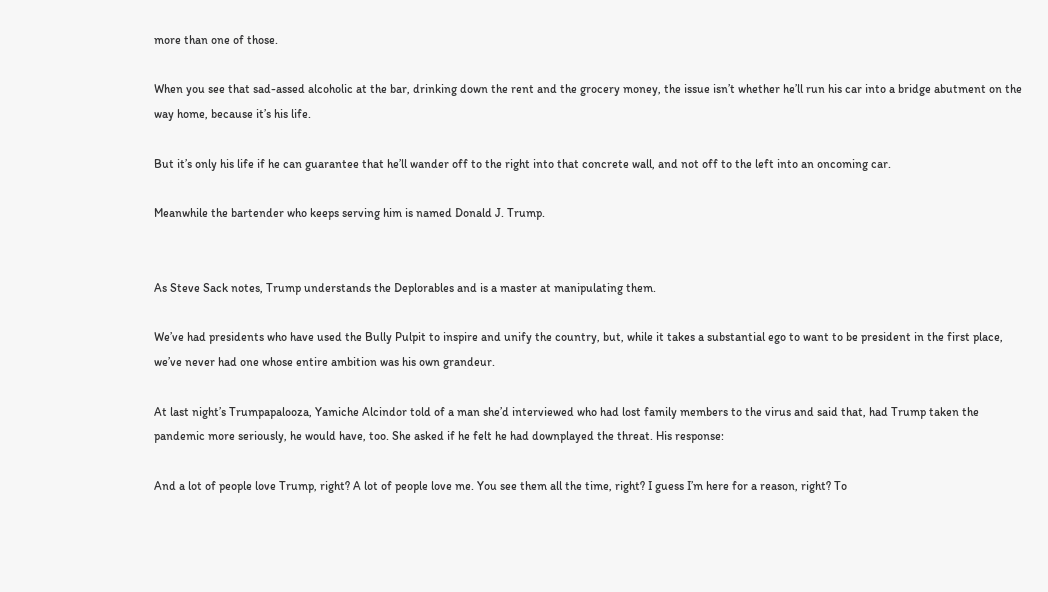more than one of those.

When you see that sad-assed alcoholic at the bar, drinking down the rent and the grocery money, the issue isn’t whether he’ll run his car into a bridge abutment on the way home, because it’s his life.

But it’s only his life if he can guarantee that he’ll wander off to the right into that concrete wall, and not off to the left into an oncoming car.

Meanwhile the bartender who keeps serving him is named Donald J. Trump.


As Steve Sack notes, Trump understands the Deplorables and is a master at manipulating them.

We’ve had presidents who have used the Bully Pulpit to inspire and unify the country, but, while it takes a substantial ego to want to be president in the first place, we’ve never had one whose entire ambition was his own grandeur.

At last night’s Trumpapalooza, Yamiche Alcindor told of a man she’d interviewed who had lost family members to the virus and said that, had Trump taken the pandemic more seriously, he would have, too. She asked if he felt he had downplayed the threat. His response:

And a lot of people love Trump, right? A lot of people love me. You see them all the time, right? I guess I’m here for a reason, right? To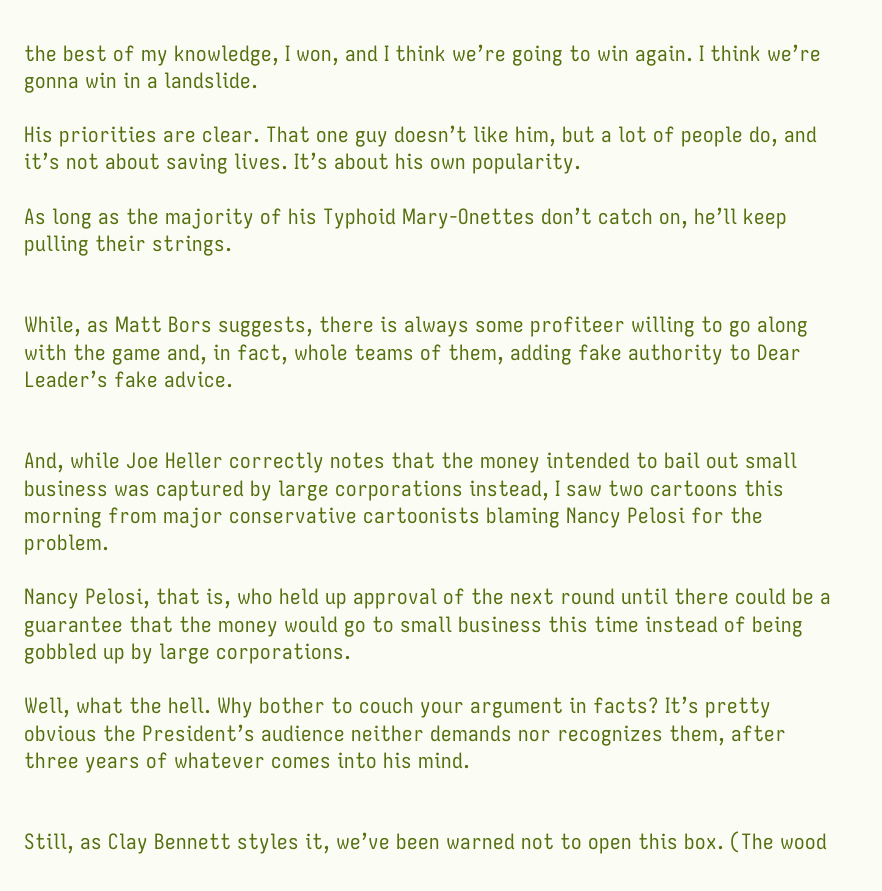the best of my knowledge, I won, and I think we’re going to win again. I think we’re gonna win in a landslide.

His priorities are clear. That one guy doesn’t like him, but a lot of people do, and it’s not about saving lives. It’s about his own popularity.

As long as the majority of his Typhoid Mary-Onettes don’t catch on, he’ll keep pulling their strings.


While, as Matt Bors suggests, there is always some profiteer willing to go along with the game and, in fact, whole teams of them, adding fake authority to Dear Leader’s fake advice.


And, while Joe Heller correctly notes that the money intended to bail out small business was captured by large corporations instead, I saw two cartoons this morning from major conservative cartoonists blaming Nancy Pelosi for the problem.

Nancy Pelosi, that is, who held up approval of the next round until there could be a guarantee that the money would go to small business this time instead of being gobbled up by large corporations.

Well, what the hell. Why bother to couch your argument in facts? It’s pretty obvious the President’s audience neither demands nor recognizes them, after three years of whatever comes into his mind.


Still, as Clay Bennett styles it, we’ve been warned not to open this box. (The wood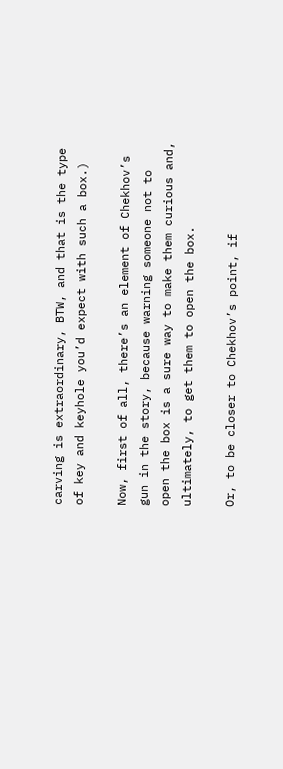carving is extraordinary, BTW, and that is the type of key and keyhole you’d expect with such a box.)

Now, first of all, there’s an element of Chekhov’s gun in the story, because warning someone not to open the box is a sure way to make them curious and, ultimately, to get them to open the box.

Or, to be closer to Chekhov’s point, if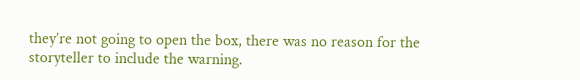they’re not going to open the box, there was no reason for the storyteller to include the warning.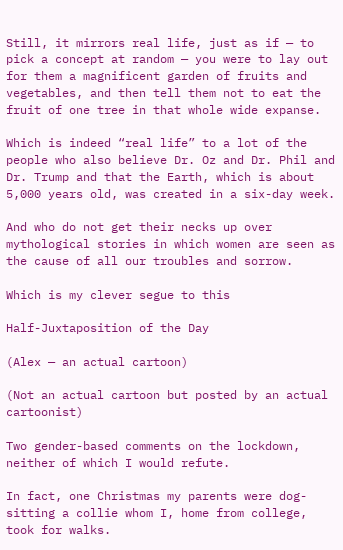Still, it mirrors real life, just as if — to pick a concept at random — you were to lay out for them a magnificent garden of fruits and vegetables, and then tell them not to eat the fruit of one tree in that whole wide expanse.

Which is indeed “real life” to a lot of the people who also believe Dr. Oz and Dr. Phil and Dr. Trump and that the Earth, which is about 5,000 years old, was created in a six-day week.

And who do not get their necks up over mythological stories in which women are seen as the cause of all our troubles and sorrow.

Which is my clever segue to this

Half-Juxtaposition of the Day

(Alex — an actual cartoon)

(Not an actual cartoon but posted by an actual cartoonist)

Two gender-based comments on the lockdown, neither of which I would refute.

In fact, one Christmas my parents were dog-sitting a collie whom I, home from college, took for walks.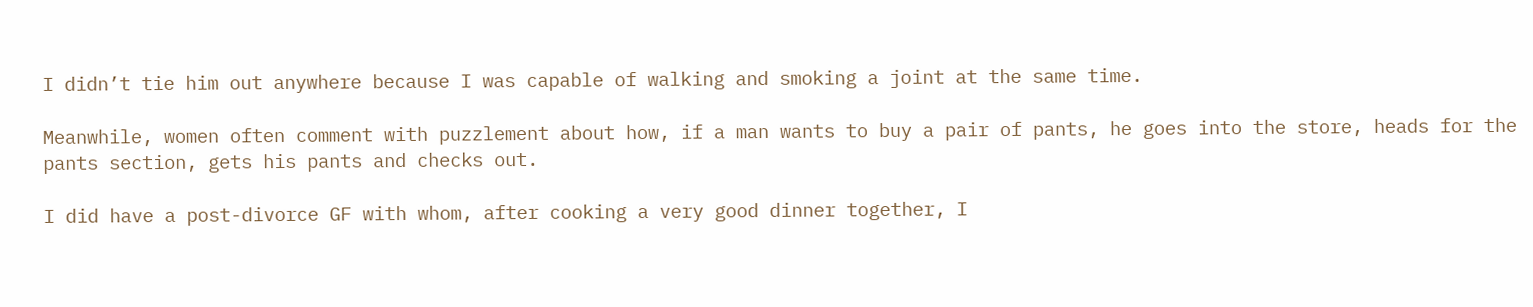I didn’t tie him out anywhere because I was capable of walking and smoking a joint at the same time.

Meanwhile, women often comment with puzzlement about how, if a man wants to buy a pair of pants, he goes into the store, heads for the pants section, gets his pants and checks out.

I did have a post-divorce GF with whom, after cooking a very good dinner together, I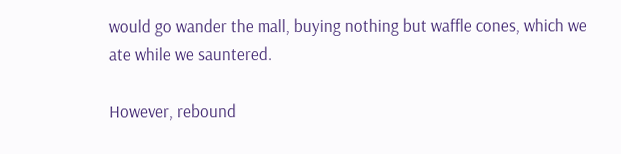would go wander the mall, buying nothing but waffle cones, which we ate while we sauntered.

However, rebound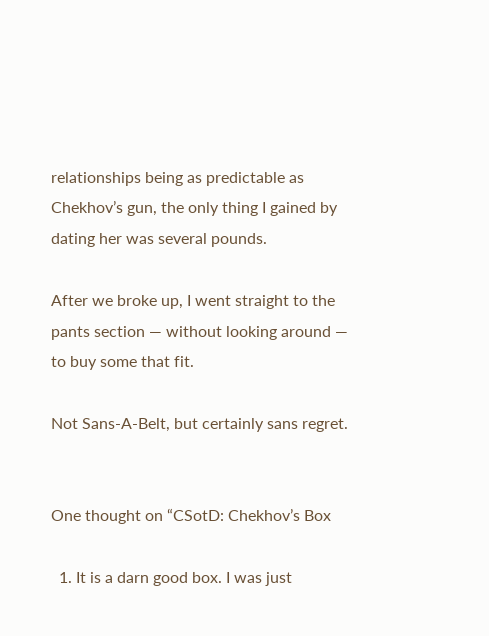relationships being as predictable as Chekhov’s gun, the only thing I gained by dating her was several pounds.

After we broke up, I went straight to the pants section — without looking around — to buy some that fit.

Not Sans-A-Belt, but certainly sans regret.


One thought on “CSotD: Chekhov’s Box

  1. It is a darn good box. I was just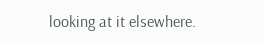looking at it elsewhere.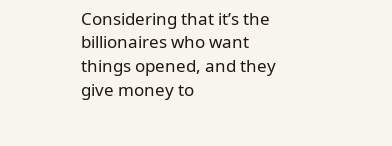Considering that it’s the billionaires who want things opened, and they give money to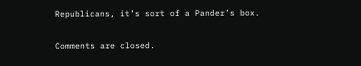Republicans, it’s sort of a Pander’s box.

Comments are closed.